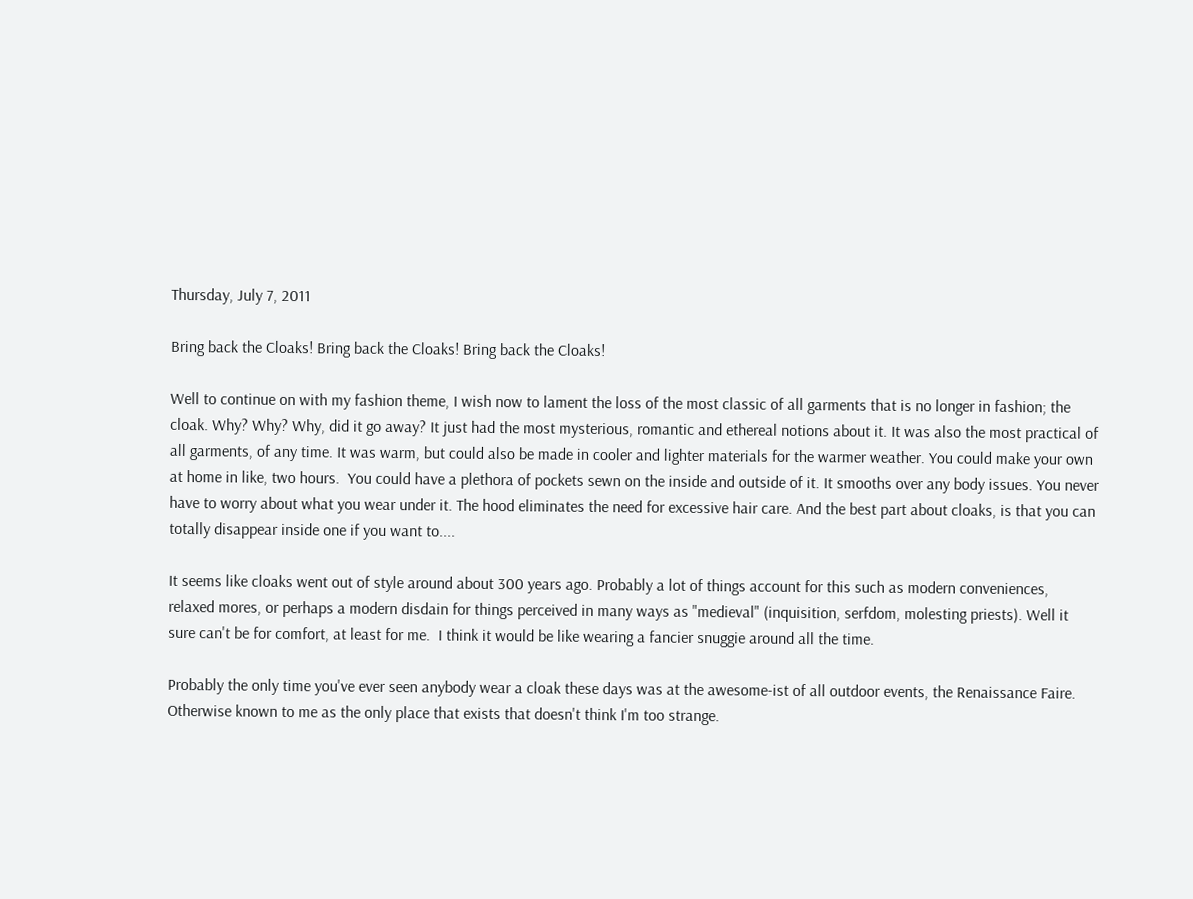Thursday, July 7, 2011

Bring back the Cloaks! Bring back the Cloaks! Bring back the Cloaks!

Well to continue on with my fashion theme, I wish now to lament the loss of the most classic of all garments that is no longer in fashion; the cloak. Why? Why? Why, did it go away? It just had the most mysterious, romantic and ethereal notions about it. It was also the most practical of all garments, of any time. It was warm, but could also be made in cooler and lighter materials for the warmer weather. You could make your own at home in like, two hours.  You could have a plethora of pockets sewn on the inside and outside of it. It smooths over any body issues. You never have to worry about what you wear under it. The hood eliminates the need for excessive hair care. And the best part about cloaks, is that you can totally disappear inside one if you want to....

It seems like cloaks went out of style around about 300 years ago. Probably a lot of things account for this such as modern conveniences, relaxed mores, or perhaps a modern disdain for things perceived in many ways as "medieval" (inquisition, serfdom, molesting priests). Well it sure can't be for comfort, at least for me.  I think it would be like wearing a fancier snuggie around all the time.

Probably the only time you've ever seen anybody wear a cloak these days was at the awesome-ist of all outdoor events, the Renaissance Faire. Otherwise known to me as the only place that exists that doesn't think I'm too strange.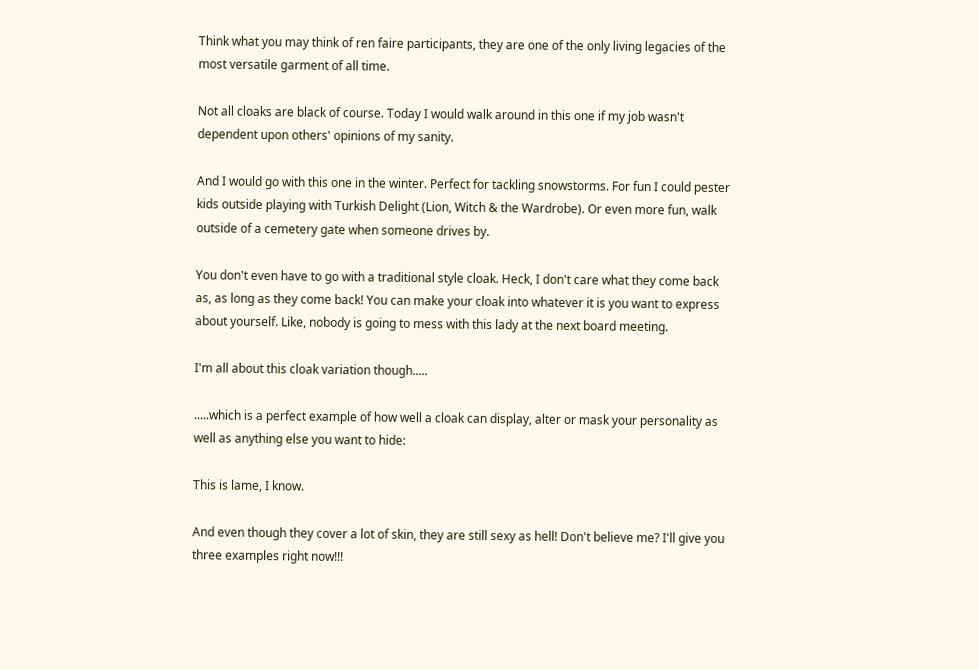Think what you may think of ren faire participants, they are one of the only living legacies of the most versatile garment of all time.

Not all cloaks are black of course. Today I would walk around in this one if my job wasn't dependent upon others' opinions of my sanity.

And I would go with this one in the winter. Perfect for tackling snowstorms. For fun I could pester kids outside playing with Turkish Delight (Lion, Witch & the Wardrobe). Or even more fun, walk outside of a cemetery gate when someone drives by.

You don't even have to go with a traditional style cloak. Heck, I don't care what they come back as, as long as they come back! You can make your cloak into whatever it is you want to express about yourself. Like, nobody is going to mess with this lady at the next board meeting.

I'm all about this cloak variation though.....

.....which is a perfect example of how well a cloak can display, alter or mask your personality as well as anything else you want to hide:

This is lame, I know.

And even though they cover a lot of skin, they are still sexy as hell! Don't believe me? I'll give you three examples right now!!!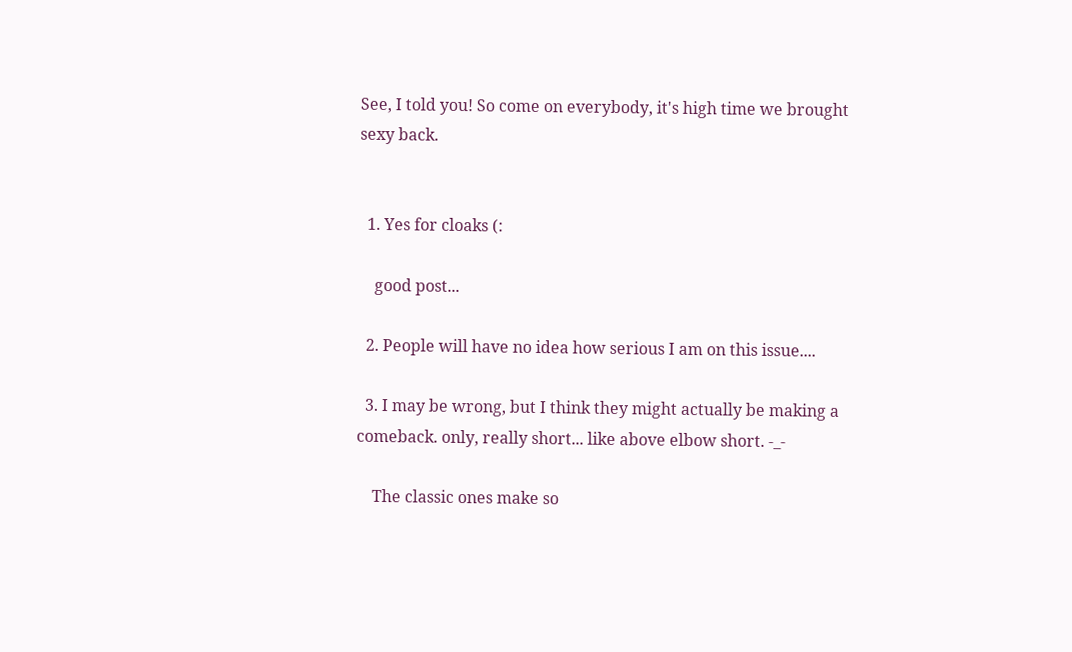See, I told you! So come on everybody, it's high time we brought sexy back.


  1. Yes for cloaks (:

    good post...

  2. People will have no idea how serious I am on this issue....

  3. I may be wrong, but I think they might actually be making a comeback. only, really short... like above elbow short. -_-

    The classic ones make so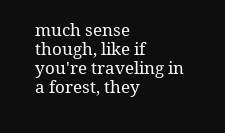much sense though, like if you're traveling in a forest, they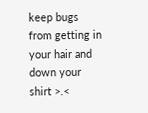keep bugs from getting in your hair and down your shirt >.<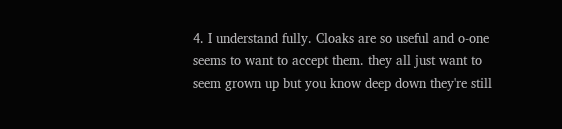4. I understand fully. Cloaks are so useful and o-one seems to want to accept them. they all just want to seem grown up but you know deep down they're still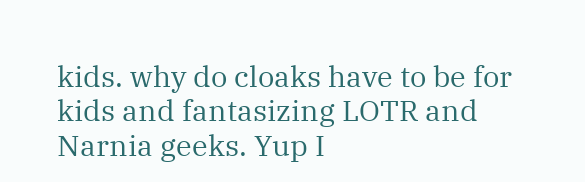kids. why do cloaks have to be for kids and fantasizing LOTR and Narnia geeks. Yup I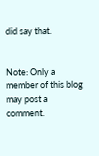did say that.


Note: Only a member of this blog may post a comment.